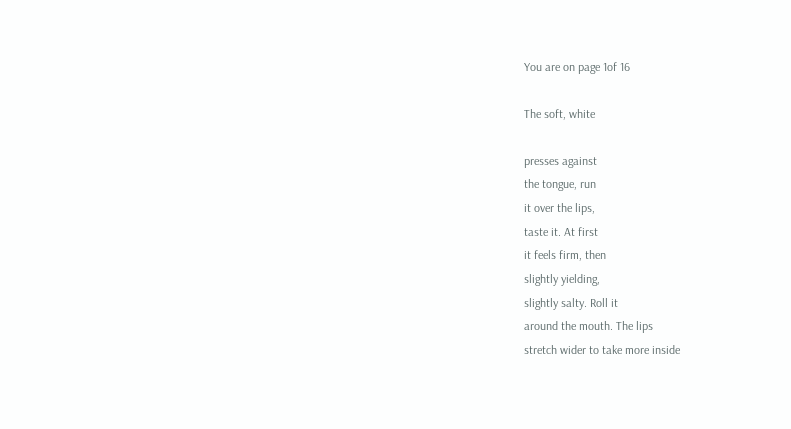You are on page 1of 16

The soft, white

presses against
the tongue, run
it over the lips,
taste it. At first
it feels firm, then
slightly yielding,
slightly salty. Roll it
around the mouth. The lips
stretch wider to take more inside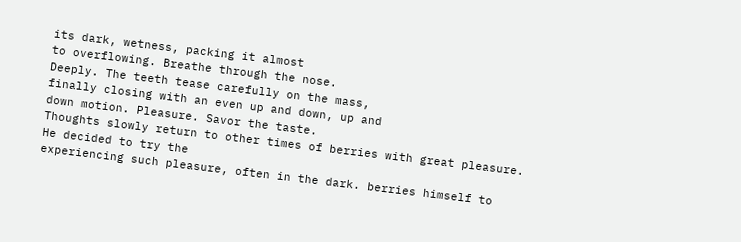its dark, wetness, packing it almost
to overflowing. Breathe through the nose.
Deeply. The teeth tease carefully on the mass,
finally closing with an even up and down, up and
down motion. Pleasure. Savor the taste.
Thoughts slowly return to other times of berries with great pleasure. He decided to try the
experiencing such pleasure, often in the dark. berries himself to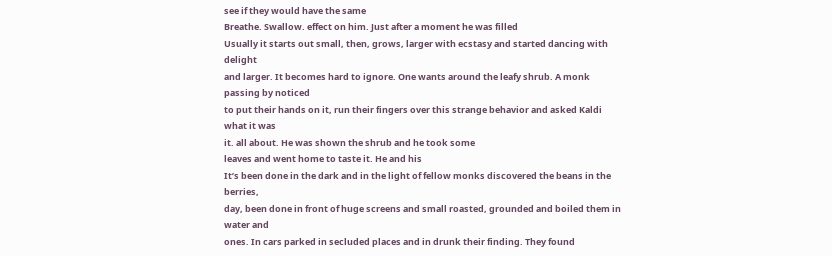see if they would have the same
Breathe. Swallow. effect on him. Just after a moment he was filled
Usually it starts out small, then, grows, larger with ecstasy and started dancing with delight
and larger. It becomes hard to ignore. One wants around the leafy shrub. A monk passing by noticed
to put their hands on it, run their fingers over this strange behavior and asked Kaldi what it was
it. all about. He was shown the shrub and he took some
leaves and went home to taste it. He and his
It’s been done in the dark and in the light of fellow monks discovered the beans in the berries,
day, been done in front of huge screens and small roasted, grounded and boiled them in water and
ones. In cars parked in secluded places and in drunk their finding. They found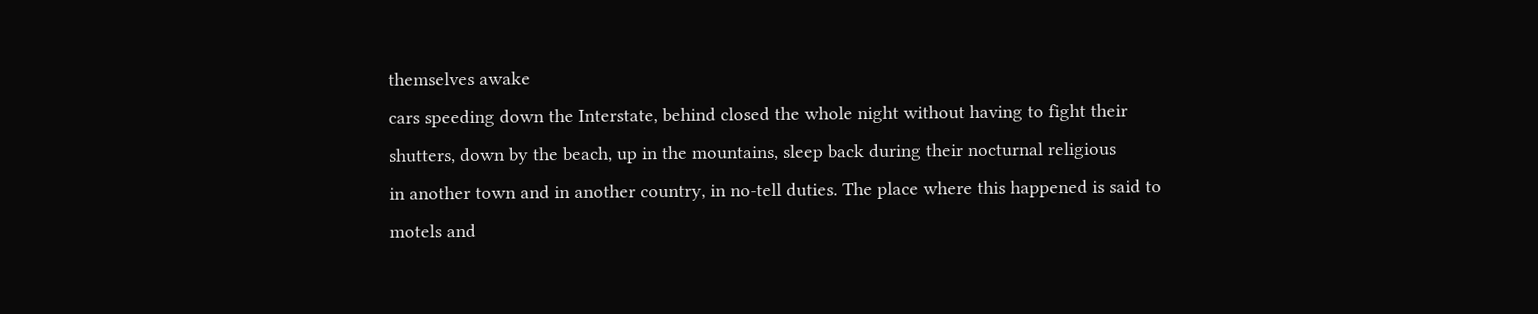themselves awake
cars speeding down the Interstate, behind closed the whole night without having to fight their
shutters, down by the beach, up in the mountains, sleep back during their nocturnal religious
in another town and in another country, in no-tell duties. The place where this happened is said to
motels and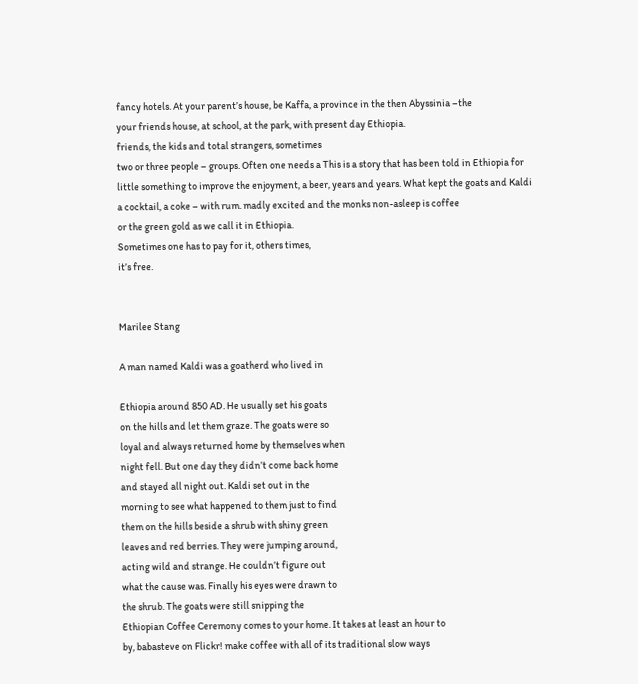fancy hotels. At your parent’s house, be Kaffa, a province in the then Abyssinia –the
your friends house, at school, at the park, with present day Ethiopia.
friends, the kids and total strangers, sometimes
two or three people – groups. Often one needs a This is a story that has been told in Ethiopia for
little something to improve the enjoyment, a beer, years and years. What kept the goats and Kaldi
a cocktail, a coke – with rum. madly excited and the monks non-asleep is coffee
or the green gold as we call it in Ethiopia.
Sometimes one has to pay for it, others times,
it’s free.


Marilee Stang

A man named Kaldi was a goatherd who lived in

Ethiopia around 850 AD. He usually set his goats
on the hills and let them graze. The goats were so
loyal and always returned home by themselves when
night fell. But one day they didn’t come back home
and stayed all night out. Kaldi set out in the
morning to see what happened to them just to find
them on the hills beside a shrub with shiny green
leaves and red berries. They were jumping around,
acting wild and strange. He couldn’t figure out
what the cause was. Finally his eyes were drawn to
the shrub. The goats were still snipping the
Ethiopian Coffee Ceremony comes to your home. It takes at least an hour to
by, babasteve on Flickr! make coffee with all of its traditional slow ways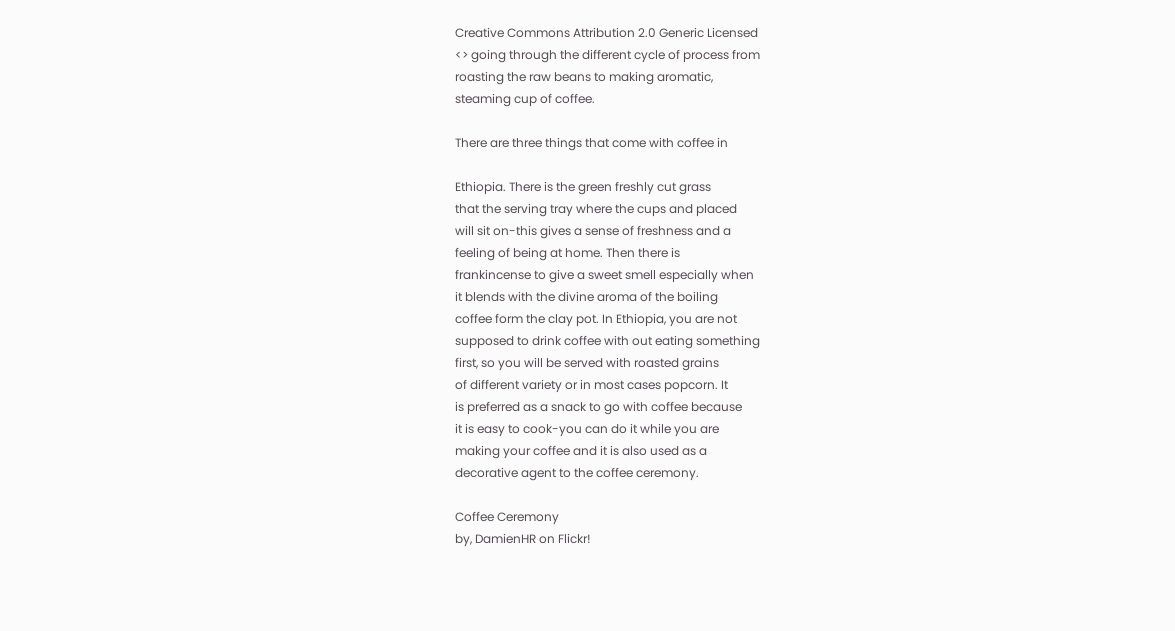Creative Commons Attribution 2.0 Generic Licensed
<> going through the different cycle of process from
roasting the raw beans to making aromatic,
steaming cup of coffee.

There are three things that come with coffee in

Ethiopia. There is the green freshly cut grass
that the serving tray where the cups and placed
will sit on-this gives a sense of freshness and a
feeling of being at home. Then there is
frankincense to give a sweet smell especially when
it blends with the divine aroma of the boiling
coffee form the clay pot. In Ethiopia, you are not
supposed to drink coffee with out eating something
first, so you will be served with roasted grains
of different variety or in most cases popcorn. It
is preferred as a snack to go with coffee because
it is easy to cook-you can do it while you are
making your coffee and it is also used as a
decorative agent to the coffee ceremony.

Coffee Ceremony
by, DamienHR on Flickr!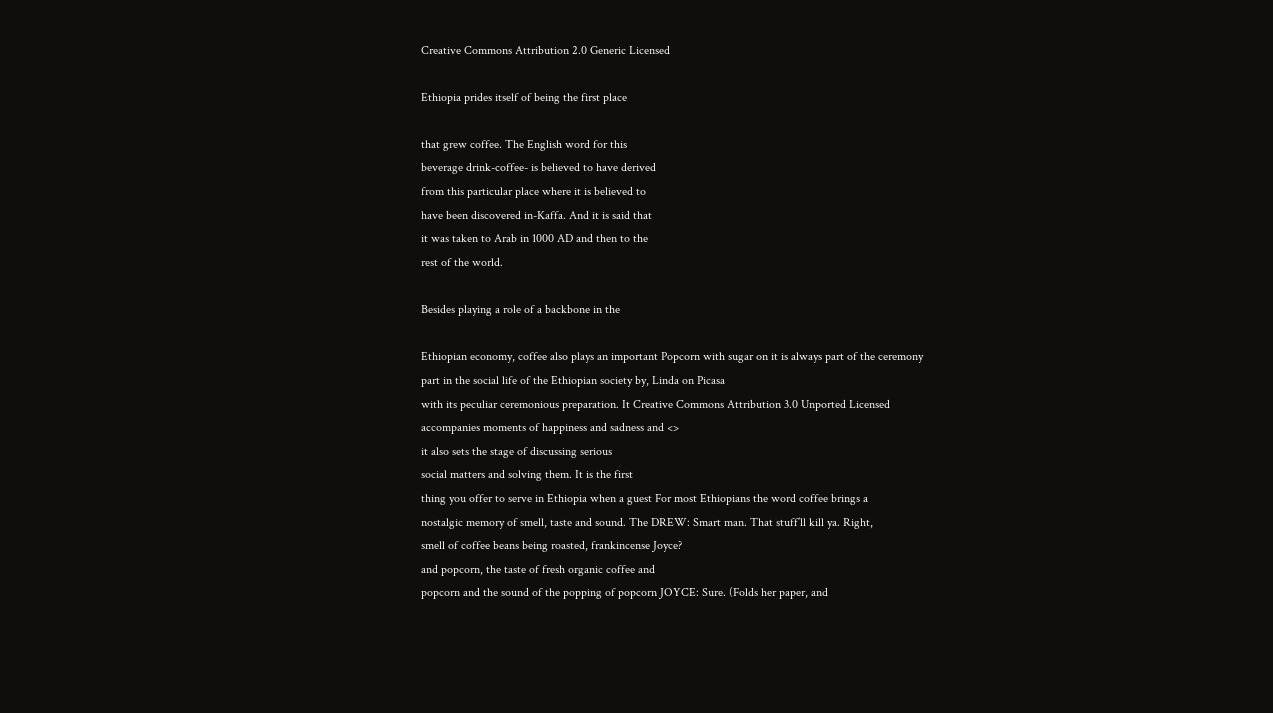Creative Commons Attribution 2.0 Generic Licensed

Ethiopia prides itself of being the first place

that grew coffee. The English word for this
beverage drink-coffee- is believed to have derived
from this particular place where it is believed to
have been discovered in-Kaffa. And it is said that
it was taken to Arab in 1000 AD and then to the
rest of the world.

Besides playing a role of a backbone in the

Ethiopian economy, coffee also plays an important Popcorn with sugar on it is always part of the ceremony
part in the social life of the Ethiopian society by, Linda on Picasa
with its peculiar ceremonious preparation. It Creative Commons Attribution 3.0 Unported Licensed
accompanies moments of happiness and sadness and <>
it also sets the stage of discussing serious
social matters and solving them. It is the first
thing you offer to serve in Ethiopia when a guest For most Ethiopians the word coffee brings a
nostalgic memory of smell, taste and sound. The DREW: Smart man. That stuff’ll kill ya. Right,
smell of coffee beans being roasted, frankincense Joyce?
and popcorn, the taste of fresh organic coffee and
popcorn and the sound of the popping of popcorn JOYCE: Sure. (Folds her paper, and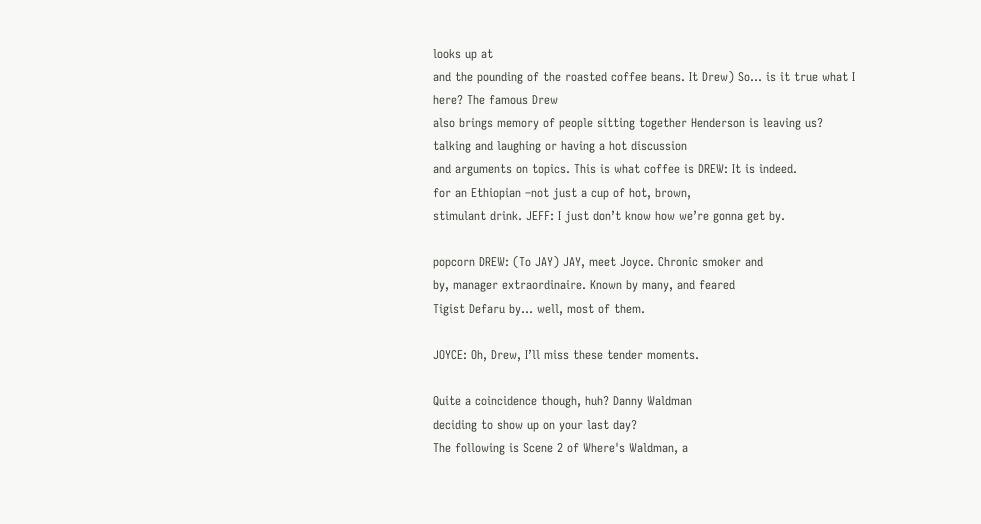looks up at
and the pounding of the roasted coffee beans. It Drew) So… is it true what I here? The famous Drew
also brings memory of people sitting together Henderson is leaving us?
talking and laughing or having a hot discussion
and arguments on topics. This is what coffee is DREW: It is indeed.
for an Ethiopian –not just a cup of hot, brown,
stimulant drink. JEFF: I just don’t know how we’re gonna get by.

popcorn DREW: (To JAY) JAY, meet Joyce. Chronic smoker and
by, manager extraordinaire. Known by many, and feared
Tigist Defaru by… well, most of them.

JOYCE: Oh, Drew, I’ll miss these tender moments.

Quite a coincidence though, huh? Danny Waldman
deciding to show up on your last day?
The following is Scene 2 of Where's Waldman, a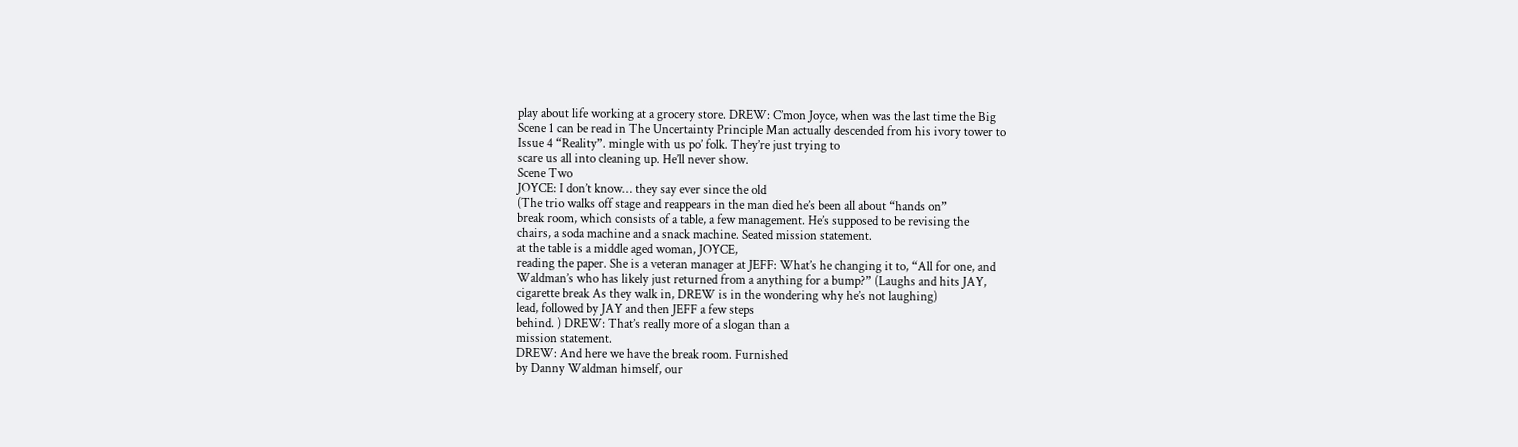play about life working at a grocery store. DREW: C’mon Joyce, when was the last time the Big
Scene 1 can be read in The Uncertainty Principle Man actually descended from his ivory tower to
Issue 4 “Reality”. mingle with us po’ folk. They’re just trying to
scare us all into cleaning up. He’ll never show.
Scene Two
JOYCE: I don’t know… they say ever since the old
(The trio walks off stage and reappears in the man died he’s been all about “hands on”
break room, which consists of a table, a few management. He’s supposed to be revising the
chairs, a soda machine and a snack machine. Seated mission statement.
at the table is a middle aged woman, JOYCE,
reading the paper. She is a veteran manager at JEFF: What’s he changing it to, “All for one, and
Waldman’s who has likely just returned from a anything for a bump?” (Laughs and hits JAY,
cigarette break As they walk in, DREW is in the wondering why he’s not laughing)
lead, followed by JAY and then JEFF a few steps
behind. ) DREW: That’s really more of a slogan than a
mission statement.
DREW: And here we have the break room. Furnished
by Danny Waldman himself, our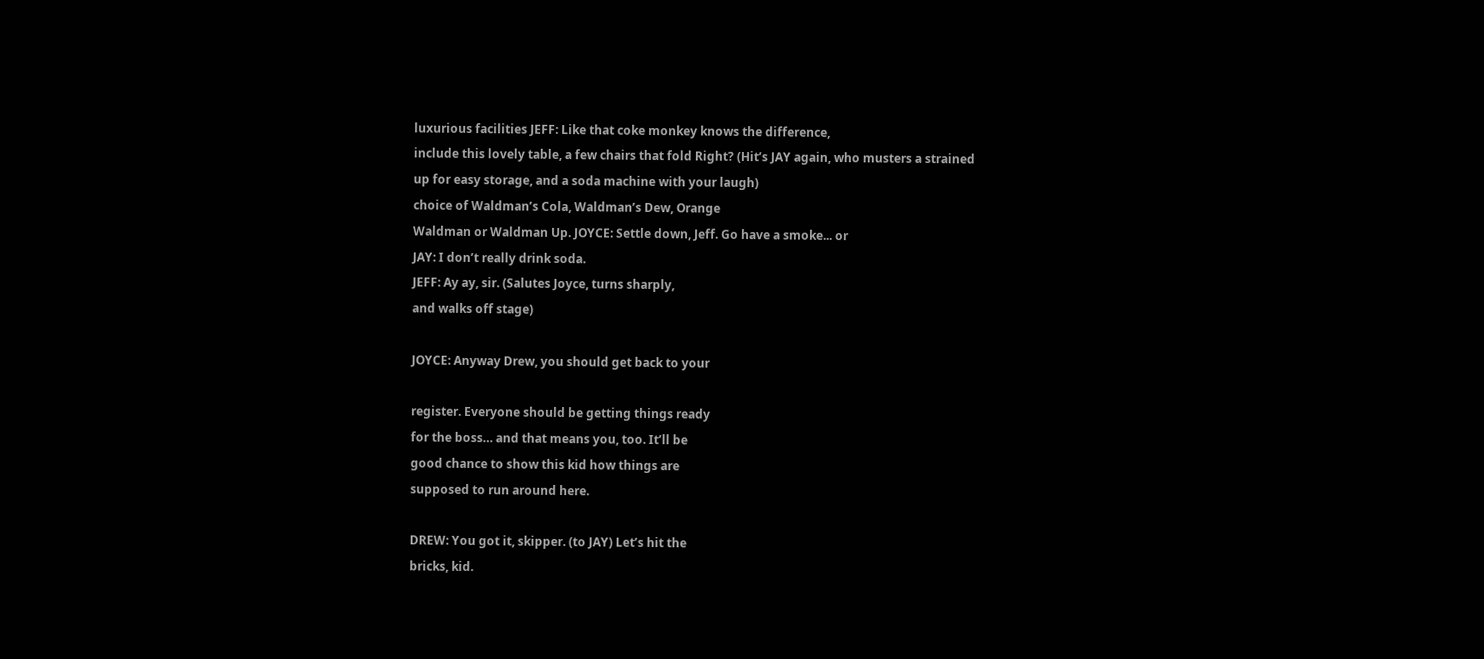luxurious facilities JEFF: Like that coke monkey knows the difference,
include this lovely table, a few chairs that fold Right? (Hit’s JAY again, who musters a strained
up for easy storage, and a soda machine with your laugh)
choice of Waldman’s Cola, Waldman’s Dew, Orange
Waldman or Waldman Up. JOYCE: Settle down, Jeff. Go have a smoke... or
JAY: I don’t really drink soda.
JEFF: Ay ay, sir. (Salutes Joyce, turns sharply,
and walks off stage)

JOYCE: Anyway Drew, you should get back to your

register. Everyone should be getting things ready
for the boss… and that means you, too. It’ll be
good chance to show this kid how things are
supposed to run around here.

DREW: You got it, skipper. (to JAY) Let’s hit the
bricks, kid.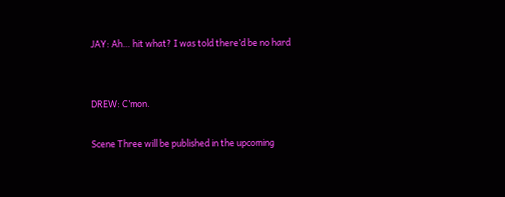JAY: Ah… hit what? I was told there’d be no hard


DREW: C’mon.

Scene Three will be published in the upcoming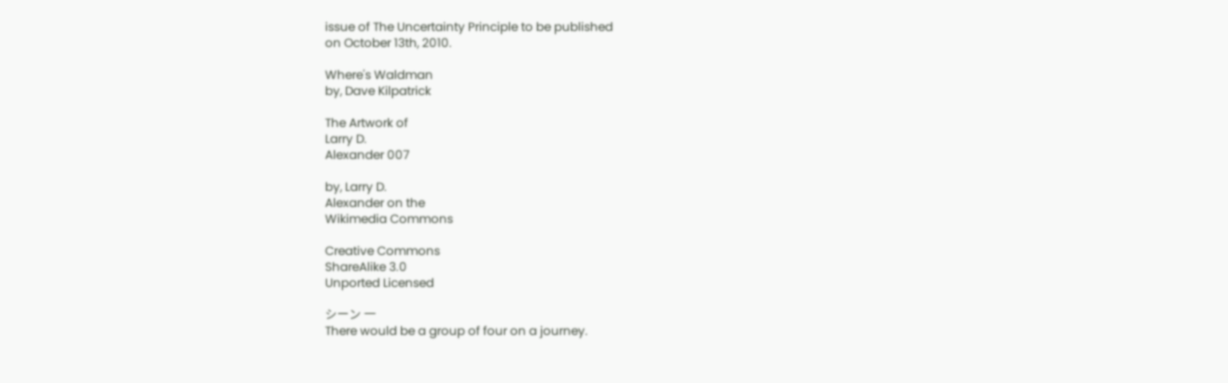issue of The Uncertainty Principle to be published
on October 13th, 2010.

Where's Waldman
by, Dave Kilpatrick

The Artwork of
Larry D.
Alexander 007

by, Larry D.
Alexander on the
Wikimedia Commons

Creative Commons
ShareAlike 3.0
Unported Licensed

シーン 一
There would be a group of four on a journey.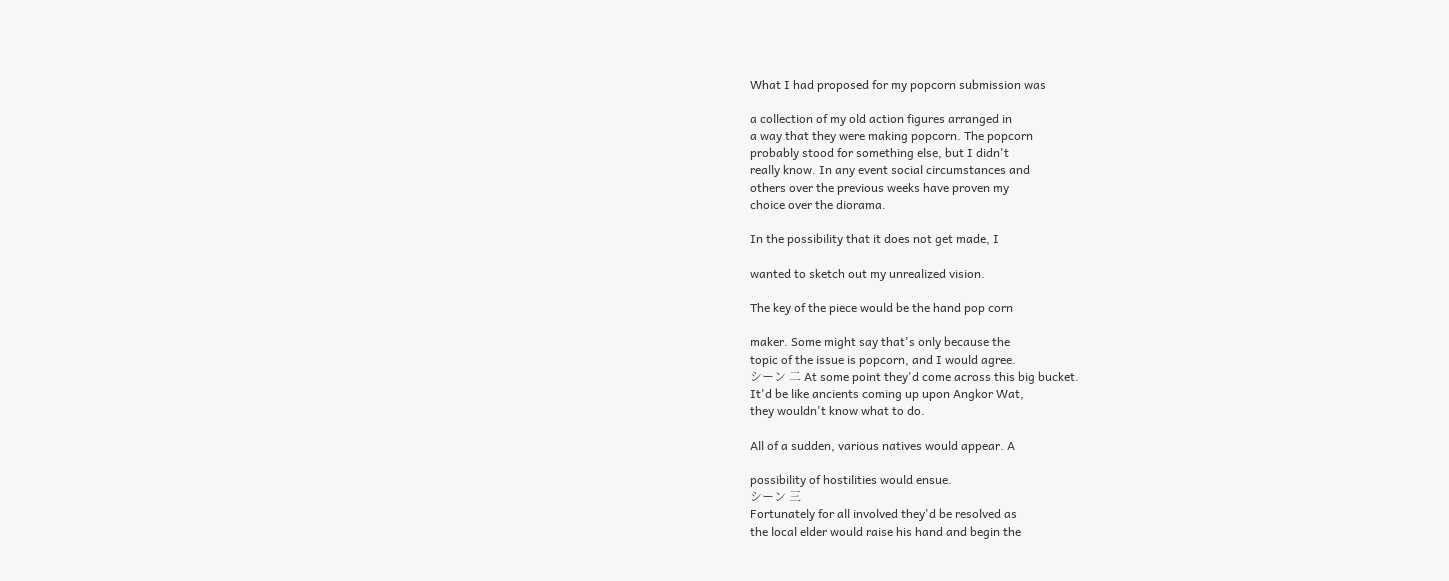What I had proposed for my popcorn submission was

a collection of my old action figures arranged in
a way that they were making popcorn. The popcorn
probably stood for something else, but I didn't
really know. In any event social circumstances and
others over the previous weeks have proven my
choice over the diorama.

In the possibility that it does not get made, I

wanted to sketch out my unrealized vision.

The key of the piece would be the hand pop corn

maker. Some might say that's only because the
topic of the issue is popcorn, and I would agree.
シーン 二 At some point they'd come across this big bucket.
It'd be like ancients coming up upon Angkor Wat,
they wouldn't know what to do.

All of a sudden, various natives would appear. A

possibility of hostilities would ensue.
シーン 三
Fortunately for all involved they'd be resolved as
the local elder would raise his hand and begin the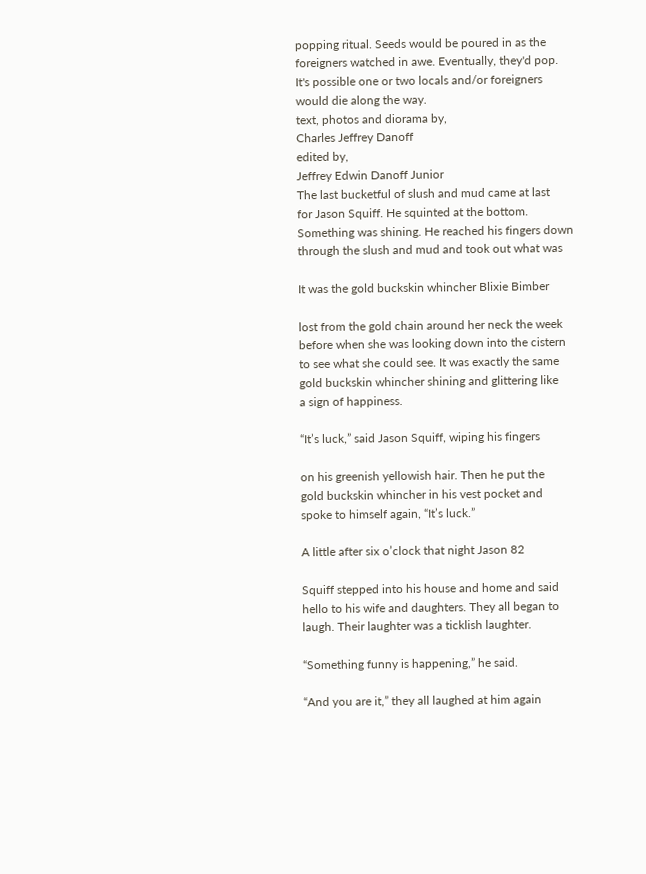popping ritual. Seeds would be poured in as the
foreigners watched in awe. Eventually, they'd pop.
It's possible one or two locals and/or foreigners
would die along the way.
text, photos and diorama by,
Charles Jeffrey Danoff
edited by,
Jeffrey Edwin Danoff Junior
The last bucketful of slush and mud came at last
for Jason Squiff. He squinted at the bottom.
Something was shining. He reached his fingers down
through the slush and mud and took out what was

It was the gold buckskin whincher Blixie Bimber

lost from the gold chain around her neck the week
before when she was looking down into the cistern
to see what she could see. It was exactly the same
gold buckskin whincher shining and glittering like
a sign of happiness.

“It’s luck,” said Jason Squiff, wiping his fingers

on his greenish yellowish hair. Then he put the
gold buckskin whincher in his vest pocket and
spoke to himself again, “It’s luck.”

A little after six o’clock that night Jason 82

Squiff stepped into his house and home and said
hello to his wife and daughters. They all began to
laugh. Their laughter was a ticklish laughter.

“Something funny is happening,” he said.

“And you are it,” they all laughed at him again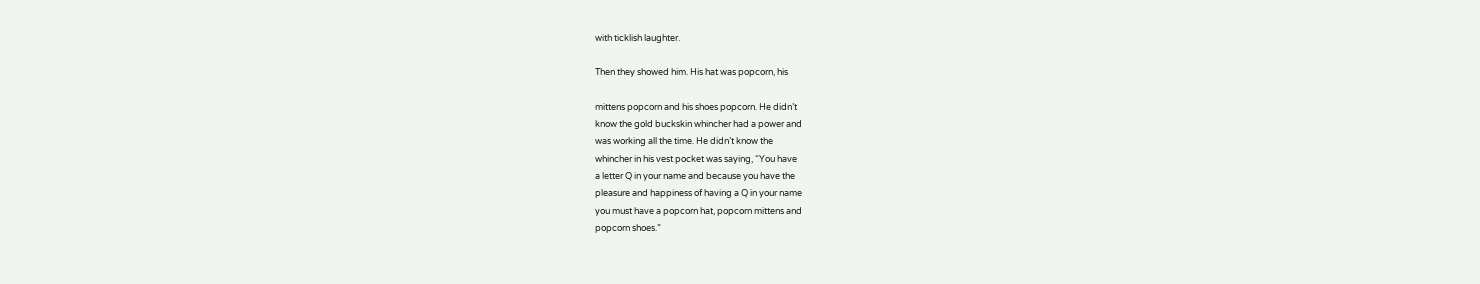with ticklish laughter.

Then they showed him. His hat was popcorn, his

mittens popcorn and his shoes popcorn. He didn’t
know the gold buckskin whincher had a power and
was working all the time. He didn’t know the
whincher in his vest pocket was saying, “You have
a letter Q in your name and because you have the
pleasure and happiness of having a Q in your name
you must have a popcorn hat, popcorn mittens and
popcorn shoes.”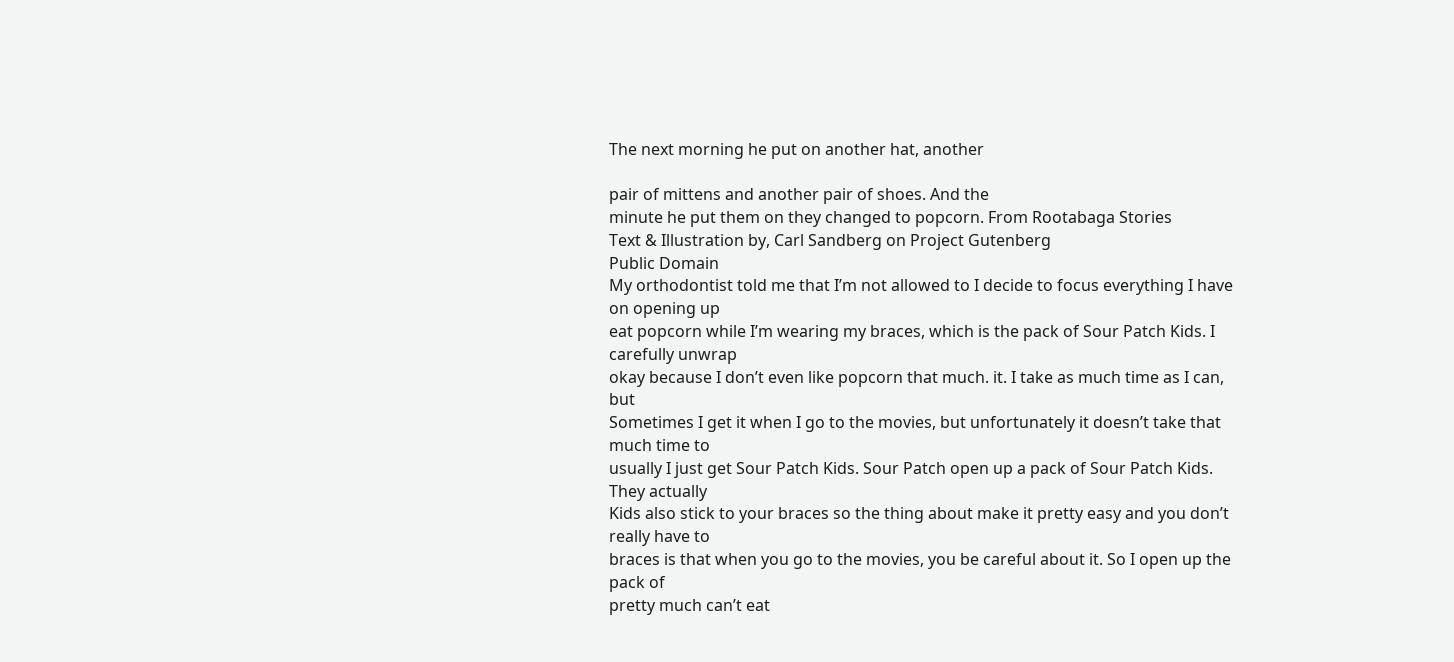The next morning he put on another hat, another

pair of mittens and another pair of shoes. And the
minute he put them on they changed to popcorn. From Rootabaga Stories
Text & Illustration by, Carl Sandberg on Project Gutenberg
Public Domain
My orthodontist told me that I’m not allowed to I decide to focus everything I have on opening up
eat popcorn while I’m wearing my braces, which is the pack of Sour Patch Kids. I carefully unwrap
okay because I don’t even like popcorn that much. it. I take as much time as I can, but
Sometimes I get it when I go to the movies, but unfortunately it doesn’t take that much time to
usually I just get Sour Patch Kids. Sour Patch open up a pack of Sour Patch Kids. They actually
Kids also stick to your braces so the thing about make it pretty easy and you don’t really have to
braces is that when you go to the movies, you be careful about it. So I open up the pack of
pretty much can’t eat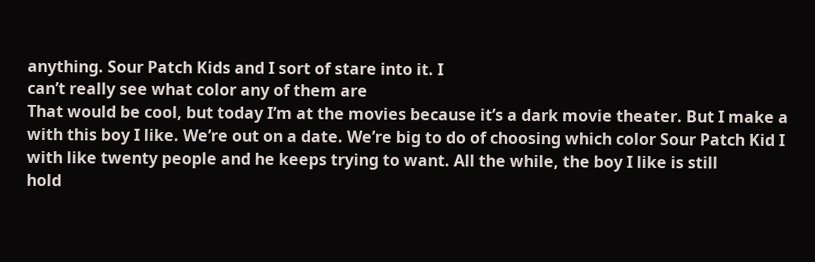anything. Sour Patch Kids and I sort of stare into it. I
can’t really see what color any of them are
That would be cool, but today I’m at the movies because it’s a dark movie theater. But I make a
with this boy I like. We’re out on a date. We’re big to do of choosing which color Sour Patch Kid I
with like twenty people and he keeps trying to want. All the while, the boy I like is still
hold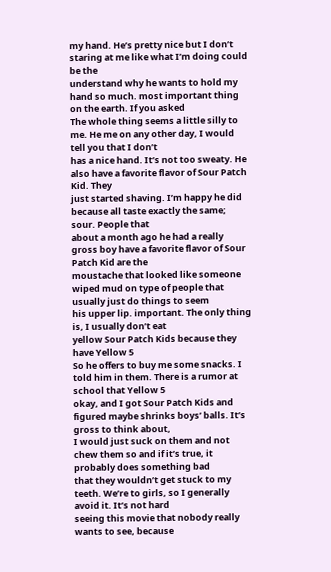my hand. He’s pretty nice but I don’t staring at me like what I’m doing could be the
understand why he wants to hold my hand so much. most important thing on the earth. If you asked
The whole thing seems a little silly to me. He me on any other day, I would tell you that I don’t
has a nice hand. It’s not too sweaty. He also have a favorite flavor of Sour Patch Kid. They
just started shaving. I’m happy he did because all taste exactly the same; sour. People that
about a month ago he had a really gross boy have a favorite flavor of Sour Patch Kid are the
moustache that looked like someone wiped mud on type of people that usually just do things to seem
his upper lip. important. The only thing is, I usually don’t eat
yellow Sour Patch Kids because they have Yellow 5
So he offers to buy me some snacks. I told him in them. There is a rumor at school that Yellow 5
okay, and I got Sour Patch Kids and figured maybe shrinks boys’ balls. It’s gross to think about,
I would just suck on them and not chew them so and if it’s true, it probably does something bad
that they wouldn’t get stuck to my teeth. We’re to girls, so I generally avoid it. It’s not hard
seeing this movie that nobody really wants to see, because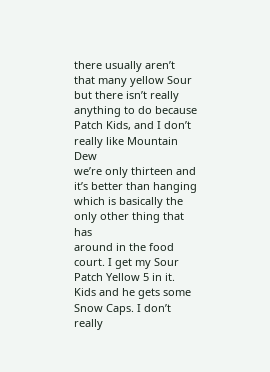there usually aren’t that many yellow Sour
but there isn’t really anything to do because Patch Kids, and I don’t really like Mountain Dew
we’re only thirteen and it’s better than hanging which is basically the only other thing that has
around in the food court. I get my Sour Patch Yellow 5 in it.
Kids and he gets some Snow Caps. I don’t really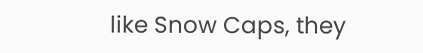like Snow Caps, they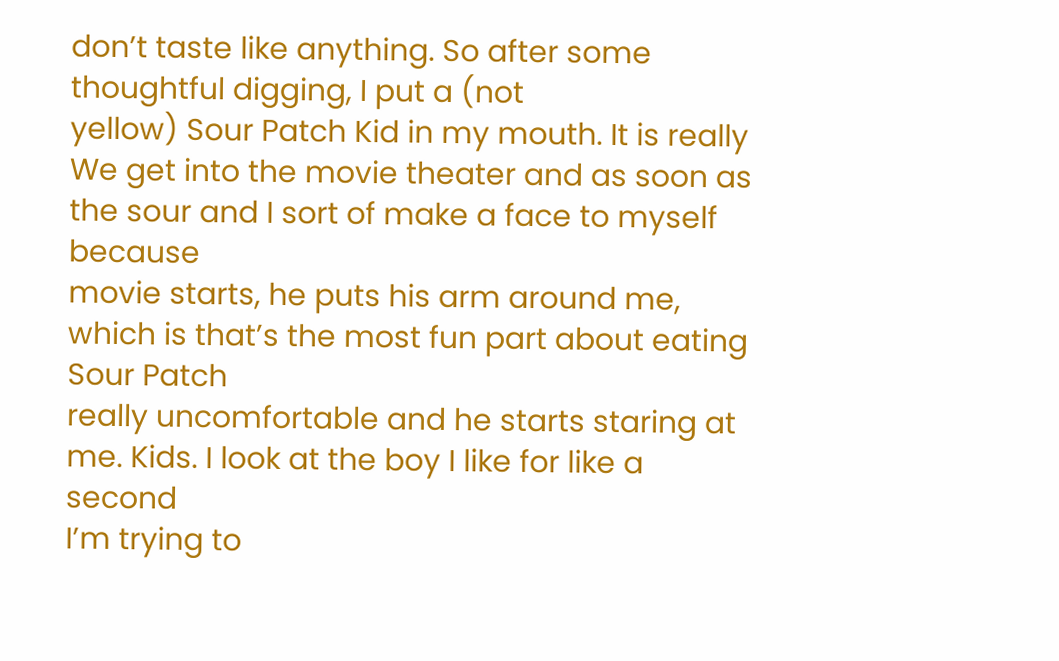don’t taste like anything. So after some thoughtful digging, I put a (not
yellow) Sour Patch Kid in my mouth. It is really
We get into the movie theater and as soon as the sour and I sort of make a face to myself because
movie starts, he puts his arm around me, which is that’s the most fun part about eating Sour Patch
really uncomfortable and he starts staring at me. Kids. I look at the boy I like for like a second
I’m trying to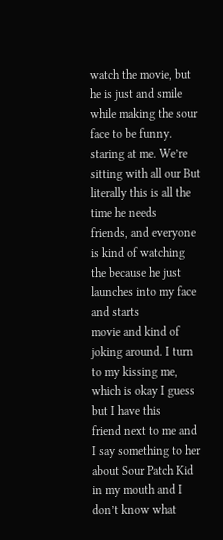watch the movie, but he is just and smile while making the sour face to be funny.
staring at me. We’re sitting with all our But literally this is all the time he needs
friends, and everyone is kind of watching the because he just launches into my face and starts
movie and kind of joking around. I turn to my kissing me, which is okay I guess but I have this
friend next to me and I say something to her about Sour Patch Kid in my mouth and I don’t know what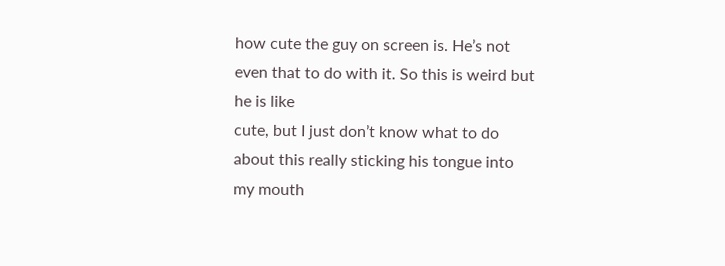how cute the guy on screen is. He’s not even that to do with it. So this is weird but he is like
cute, but I just don’t know what to do about this really sticking his tongue into my mouth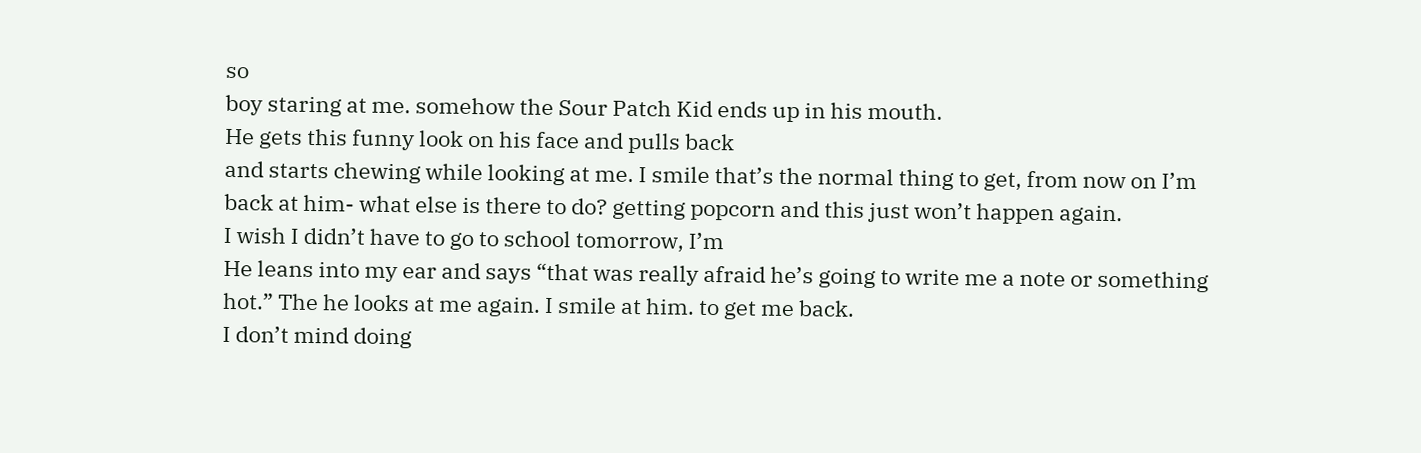so
boy staring at me. somehow the Sour Patch Kid ends up in his mouth.
He gets this funny look on his face and pulls back
and starts chewing while looking at me. I smile that’s the normal thing to get, from now on I’m
back at him- what else is there to do? getting popcorn and this just won’t happen again.
I wish I didn’t have to go to school tomorrow, I’m
He leans into my ear and says “that was really afraid he’s going to write me a note or something
hot.” The he looks at me again. I smile at him. to get me back.
I don’t mind doing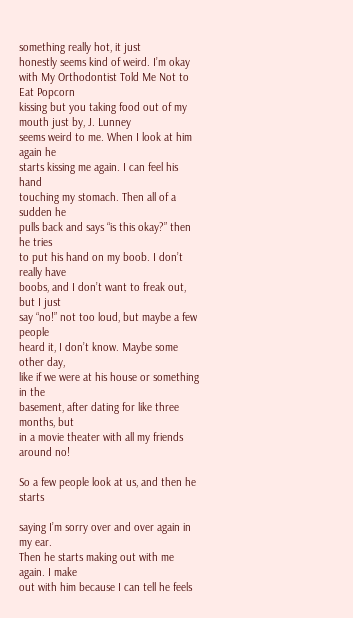something really hot, it just
honestly seems kind of weird. I’m okay with My Orthodontist Told Me Not to Eat Popcorn
kissing but you taking food out of my mouth just by, J. Lunney
seems weird to me. When I look at him again he
starts kissing me again. I can feel his hand
touching my stomach. Then all of a sudden he
pulls back and says “is this okay?” then he tries
to put his hand on my boob. I don’t really have
boobs, and I don’t want to freak out, but I just
say “no!” not too loud, but maybe a few people
heard it, I don’t know. Maybe some other day,
like if we were at his house or something in the
basement, after dating for like three months, but
in a movie theater with all my friends around no!

So a few people look at us, and then he starts

saying I’m sorry over and over again in my ear.
Then he starts making out with me again. I make
out with him because I can tell he feels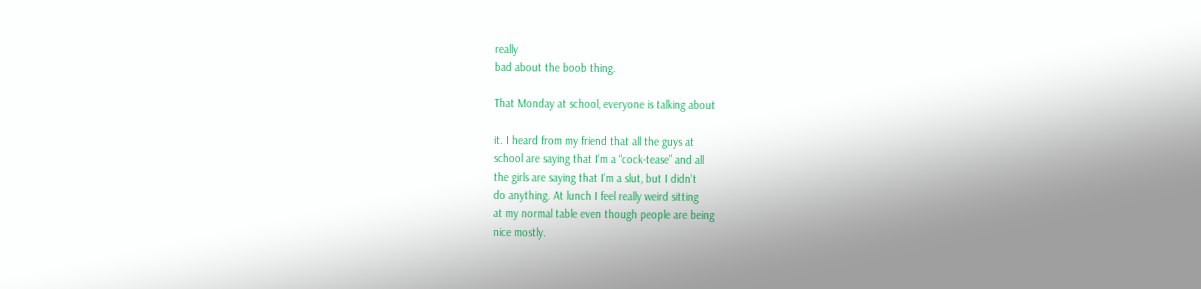really
bad about the boob thing.

That Monday at school, everyone is talking about

it. I heard from my friend that all the guys at
school are saying that I’m a “cock-tease” and all
the girls are saying that I’m a slut, but I didn’t
do anything. At lunch I feel really weird sitting
at my normal table even though people are being
nice mostly.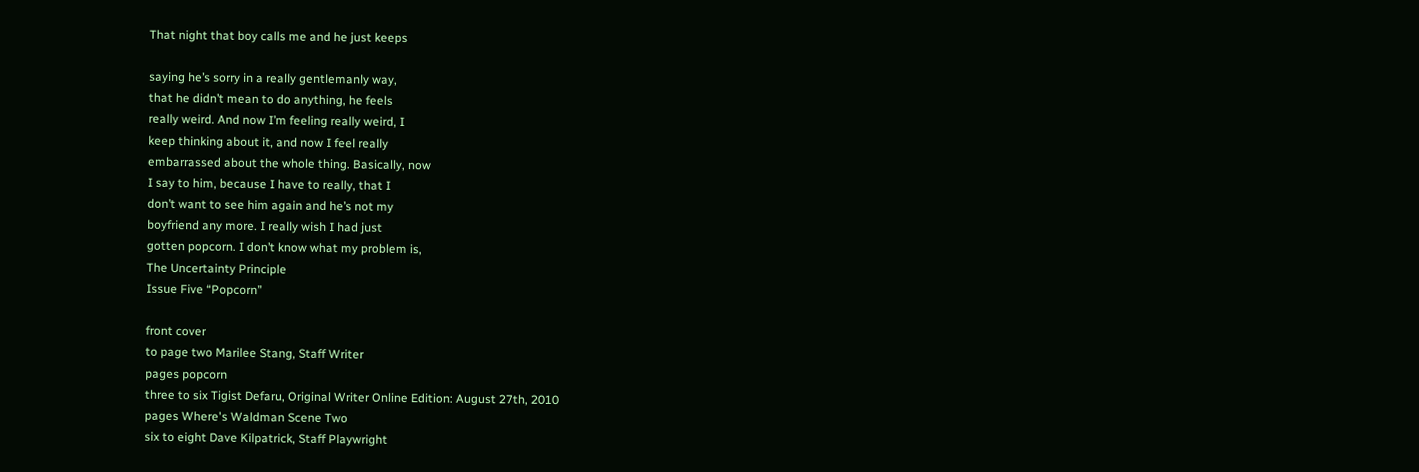That night that boy calls me and he just keeps

saying he’s sorry in a really gentlemanly way,
that he didn’t mean to do anything, he feels
really weird. And now I’m feeling really weird, I
keep thinking about it, and now I feel really
embarrassed about the whole thing. Basically, now
I say to him, because I have to really, that I
don’t want to see him again and he’s not my
boyfriend any more. I really wish I had just
gotten popcorn. I don’t know what my problem is,
The Uncertainty Principle
Issue Five “Popcorn”

front cover
to page two Marilee Stang, Staff Writer
pages popcorn
three to six Tigist Defaru, Original Writer Online Edition: August 27th, 2010
pages Where's Waldman Scene Two
six to eight Dave Kilpatrick, Staff Playwright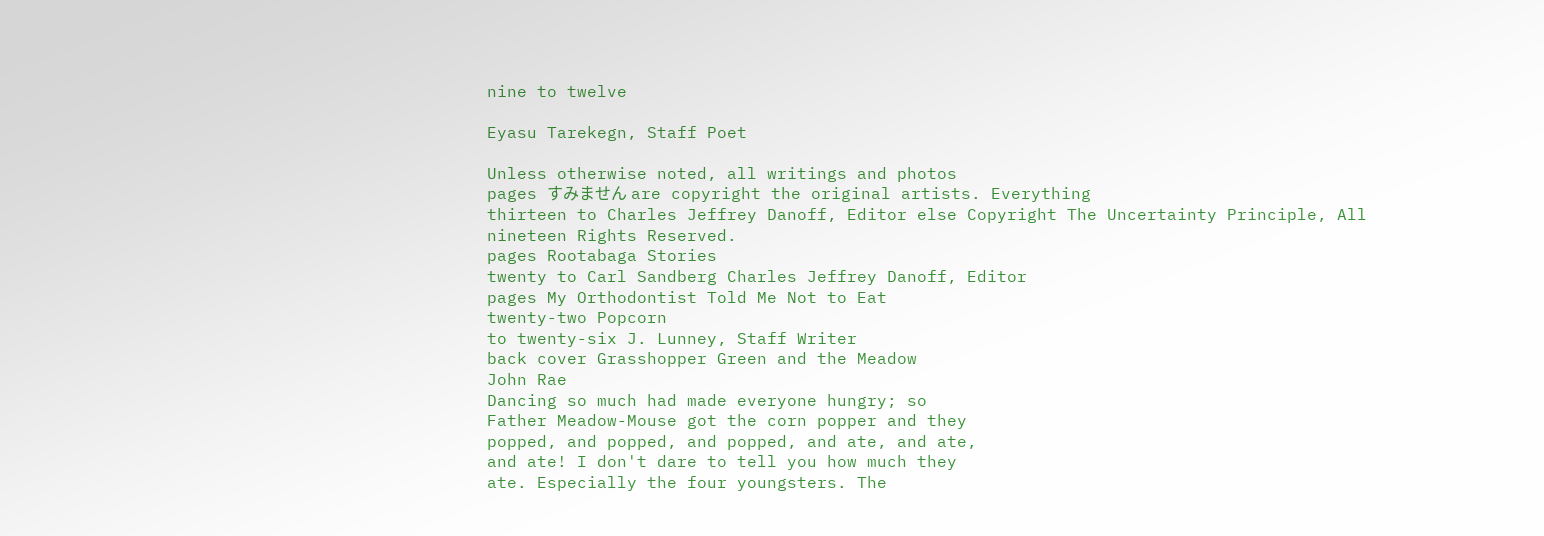nine to twelve

Eyasu Tarekegn, Staff Poet

Unless otherwise noted, all writings and photos
pages すみません are copyright the original artists. Everything
thirteen to Charles Jeffrey Danoff, Editor else Copyright The Uncertainty Principle, All
nineteen Rights Reserved.
pages Rootabaga Stories
twenty to Carl Sandberg Charles Jeffrey Danoff, Editor
pages My Orthodontist Told Me Not to Eat
twenty-two Popcorn
to twenty-six J. Lunney, Staff Writer
back cover Grasshopper Green and the Meadow
John Rae
Dancing so much had made everyone hungry; so
Father Meadow-Mouse got the corn popper and they
popped, and popped, and popped, and ate, and ate,
and ate! I don't dare to tell you how much they
ate. Especially the four youngsters. The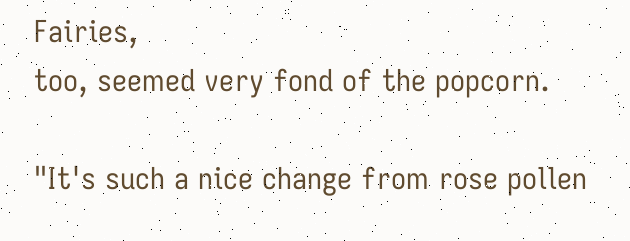Fairies,
too, seemed very fond of the popcorn.

"It's such a nice change from rose pollen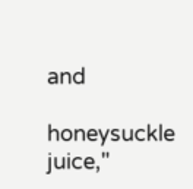and

honeysuckle juice,"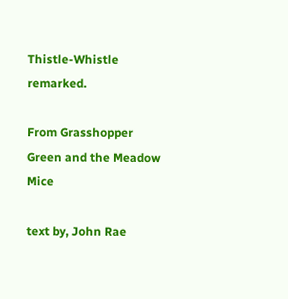Thistle-Whistle remarked.

From Grasshopper Green and the Meadow Mice

text by, John Rae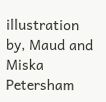illustration by, Maud and Miska Petersham